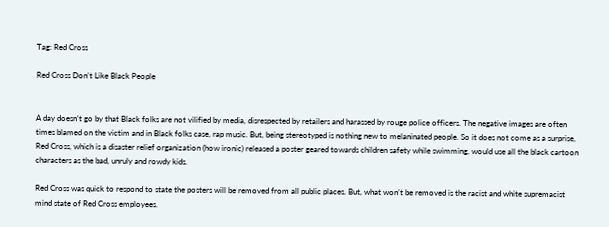Tag: Red Cross

Red Cross Don’t Like Black People


A day doesn’t go by that Black folks are not vilified by media, disrespected by retailers and harassed by rouge police officers. The negative images are often times blamed on the victim and in Black folks case, rap music. But, being stereotyped is nothing new to melaninated people. So it does not come as a surprise, Red Cross, which is a disaster relief organization (how ironic) released a poster geared towards children safety while swimming, would use all the black cartoon characters as the bad, unruly and rowdy kids.

Red Cross was quick to respond to state the posters will be removed from all public places. But, what won’t be removed is the racist and white supremacist mind state of Red Cross employees.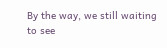By the way, we still waiting to see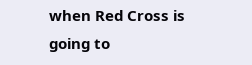when Red Cross is going to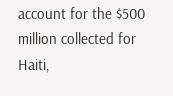account for the $500 million collected for Haiti,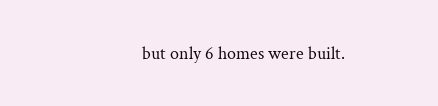but only 6 homes were built.